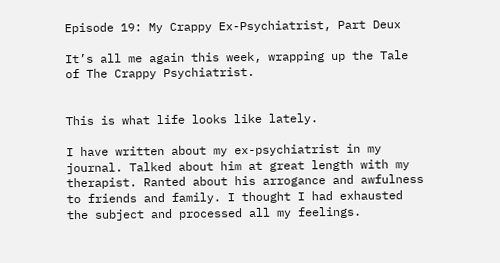Episode 19: My Crappy Ex-Psychiatrist, Part Deux

It’s all me again this week, wrapping up the Tale of The Crappy Psychiatrist.


This is what life looks like lately.

I have written about my ex-psychiatrist in my journal. Talked about him at great length with my therapist. Ranted about his arrogance and awfulness to friends and family. I thought I had exhausted the subject and processed all my feelings.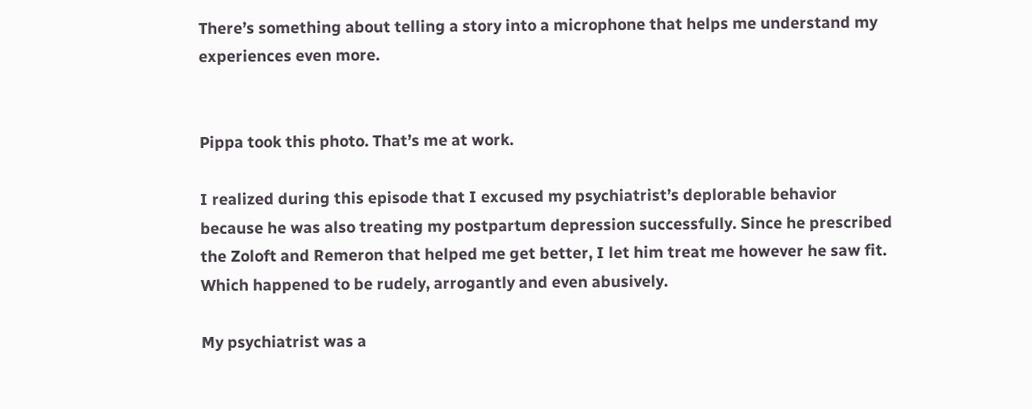There’s something about telling a story into a microphone that helps me understand my experiences even more.


Pippa took this photo. That’s me at work.

I realized during this episode that I excused my psychiatrist’s deplorable behavior because he was also treating my postpartum depression successfully. Since he prescribed the Zoloft and Remeron that helped me get better, I let him treat me however he saw fit.  Which happened to be rudely, arrogantly and even abusively.

My psychiatrist was a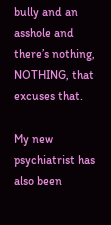bully and an asshole and there’s nothing, NOTHING, that excuses that.

My new psychiatrist has also been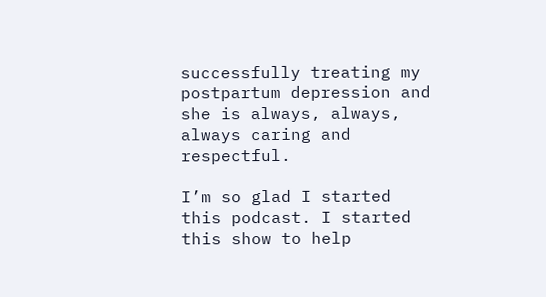successfully treating my postpartum depression and she is always, always, always caring and respectful.

I’m so glad I started this podcast. I started this show to help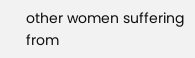other women suffering from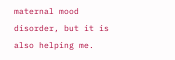maternal mood disorder, but it is also helping me.